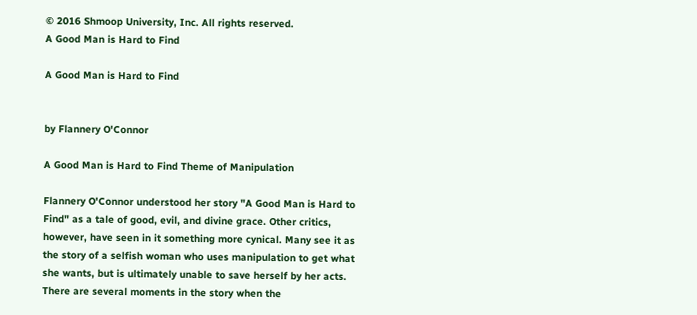© 2016 Shmoop University, Inc. All rights reserved.
A Good Man is Hard to Find

A Good Man is Hard to Find


by Flannery O'Connor

A Good Man is Hard to Find Theme of Manipulation

Flannery O'Connor understood her story "A Good Man is Hard to Find" as a tale of good, evil, and divine grace. Other critics, however, have seen in it something more cynical. Many see it as the story of a selfish woman who uses manipulation to get what she wants, but is ultimately unable to save herself by her acts. There are several moments in the story when the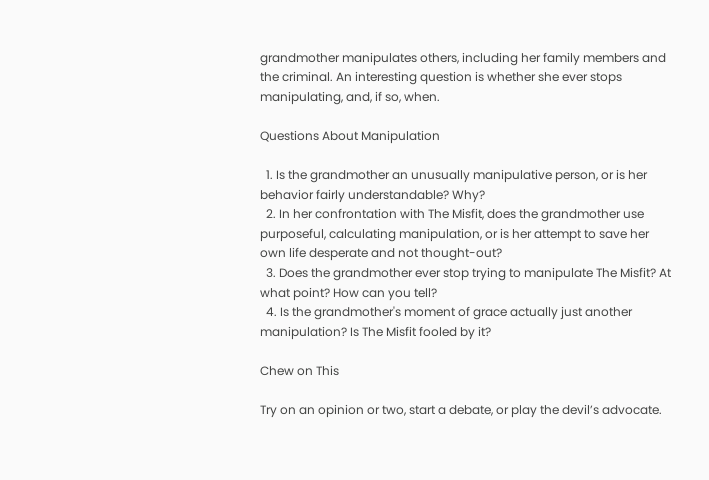grandmother manipulates others, including her family members and the criminal. An interesting question is whether she ever stops manipulating, and, if so, when.

Questions About Manipulation

  1. Is the grandmother an unusually manipulative person, or is her behavior fairly understandable? Why?
  2. In her confrontation with The Misfit, does the grandmother use purposeful, calculating manipulation, or is her attempt to save her own life desperate and not thought-out?
  3. Does the grandmother ever stop trying to manipulate The Misfit? At what point? How can you tell?
  4. Is the grandmother's moment of grace actually just another manipulation? Is The Misfit fooled by it?

Chew on This

Try on an opinion or two, start a debate, or play the devil’s advocate.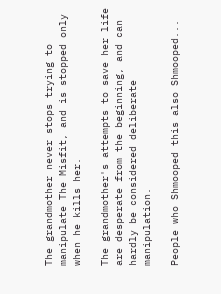The grandmother never stops trying to manipulate The Misfit, and is stopped only when he kills her.

The grandmother's attempts to save her life are desperate from the beginning, and can hardly be considered deliberate manipulation.

People who Shmooped this also Shmooped...